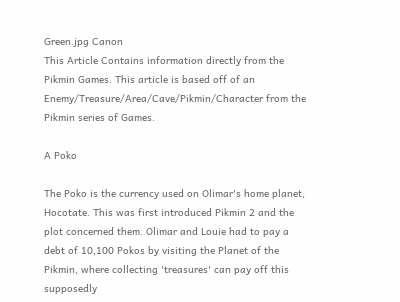Green.jpg Canon
This Article Contains information directly from the Pikmin Games. This article is based off of an Enemy/Treasure/Area/Cave/Pikmin/Character from the Pikmin series of Games.

A Poko

The Poko is the currency used on Olimar's home planet, Hocotate. This was first introduced Pikmin 2 and the plot concerned them. Olimar and Louie had to pay a debt of 10,100 Pokos by visiting the Planet of the Pikmin, where collecting 'treasures' can pay off this supposedly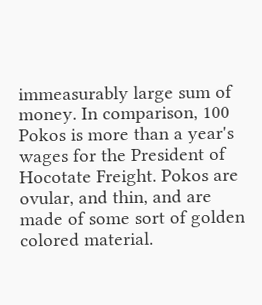immeasurably large sum of money. In comparison, 100 Pokos is more than a year's wages for the President of Hocotate Freight. Pokos are ovular, and thin, and are made of some sort of golden colored material.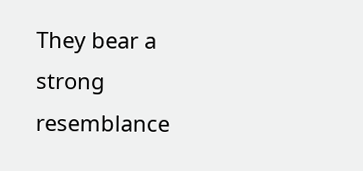They bear a strong resemblance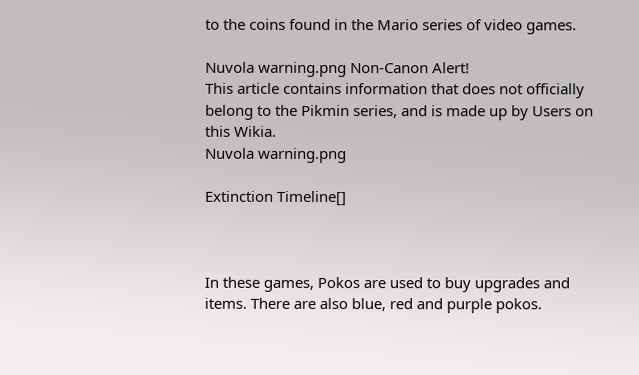to the coins found in the Mario series of video games.

Nuvola warning.png Non-Canon Alert!
This article contains information that does not officially belong to the Pikmin series, and is made up by Users on this Wikia.
Nuvola warning.png

Extinction Timeline[]



In these games, Pokos are used to buy upgrades and items. There are also blue, red and purple pokos.